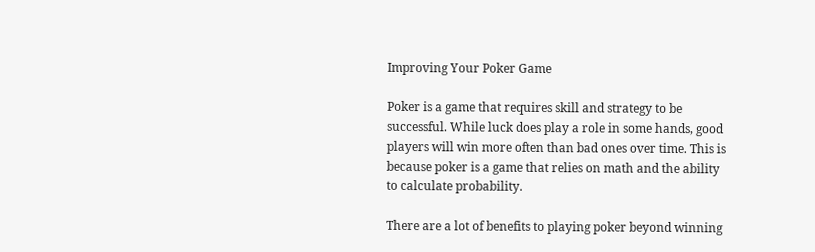Improving Your Poker Game

Poker is a game that requires skill and strategy to be successful. While luck does play a role in some hands, good players will win more often than bad ones over time. This is because poker is a game that relies on math and the ability to calculate probability.

There are a lot of benefits to playing poker beyond winning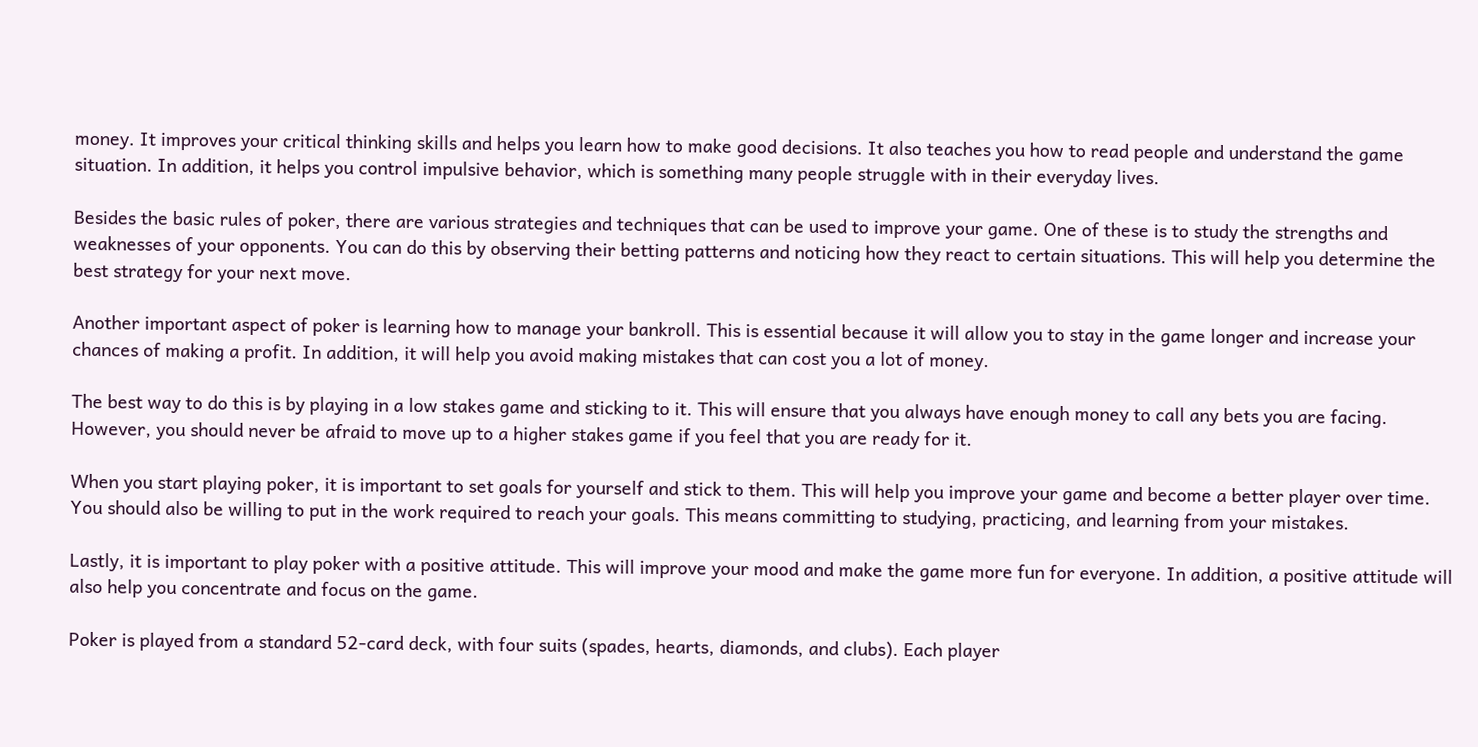money. It improves your critical thinking skills and helps you learn how to make good decisions. It also teaches you how to read people and understand the game situation. In addition, it helps you control impulsive behavior, which is something many people struggle with in their everyday lives.

Besides the basic rules of poker, there are various strategies and techniques that can be used to improve your game. One of these is to study the strengths and weaknesses of your opponents. You can do this by observing their betting patterns and noticing how they react to certain situations. This will help you determine the best strategy for your next move.

Another important aspect of poker is learning how to manage your bankroll. This is essential because it will allow you to stay in the game longer and increase your chances of making a profit. In addition, it will help you avoid making mistakes that can cost you a lot of money.

The best way to do this is by playing in a low stakes game and sticking to it. This will ensure that you always have enough money to call any bets you are facing. However, you should never be afraid to move up to a higher stakes game if you feel that you are ready for it.

When you start playing poker, it is important to set goals for yourself and stick to them. This will help you improve your game and become a better player over time. You should also be willing to put in the work required to reach your goals. This means committing to studying, practicing, and learning from your mistakes.

Lastly, it is important to play poker with a positive attitude. This will improve your mood and make the game more fun for everyone. In addition, a positive attitude will also help you concentrate and focus on the game.

Poker is played from a standard 52-card deck, with four suits (spades, hearts, diamonds, and clubs). Each player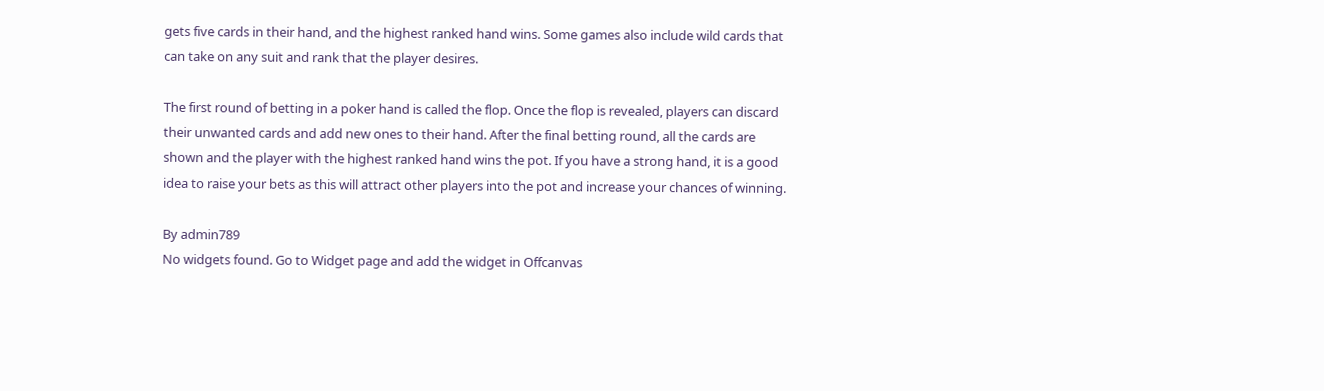gets five cards in their hand, and the highest ranked hand wins. Some games also include wild cards that can take on any suit and rank that the player desires.

The first round of betting in a poker hand is called the flop. Once the flop is revealed, players can discard their unwanted cards and add new ones to their hand. After the final betting round, all the cards are shown and the player with the highest ranked hand wins the pot. If you have a strong hand, it is a good idea to raise your bets as this will attract other players into the pot and increase your chances of winning.

By admin789
No widgets found. Go to Widget page and add the widget in Offcanvas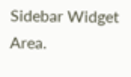Sidebar Widget Area.